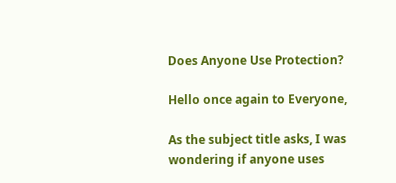Does Anyone Use Protection?

Hello once again to Everyone,

As the subject title asks, I was wondering if anyone uses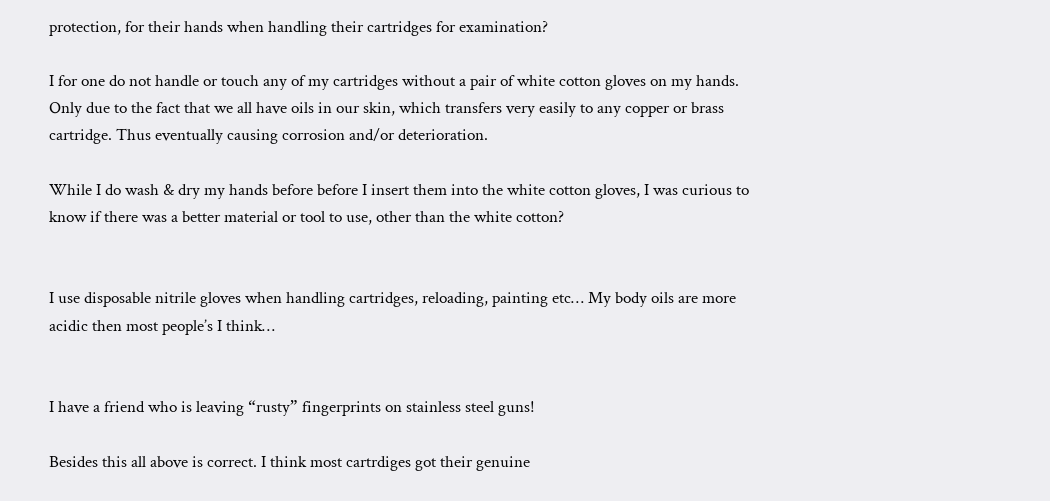protection, for their hands when handling their cartridges for examination?

I for one do not handle or touch any of my cartridges without a pair of white cotton gloves on my hands. Only due to the fact that we all have oils in our skin, which transfers very easily to any copper or brass cartridge. Thus eventually causing corrosion and/or deterioration.

While I do wash & dry my hands before before I insert them into the white cotton gloves, I was curious to know if there was a better material or tool to use, other than the white cotton?


I use disposable nitrile gloves when handling cartridges, reloading, painting etc… My body oils are more acidic then most people’s I think…


I have a friend who is leaving “rusty” fingerprints on stainless steel guns!

Besides this all above is correct. I think most cartrdiges got their genuine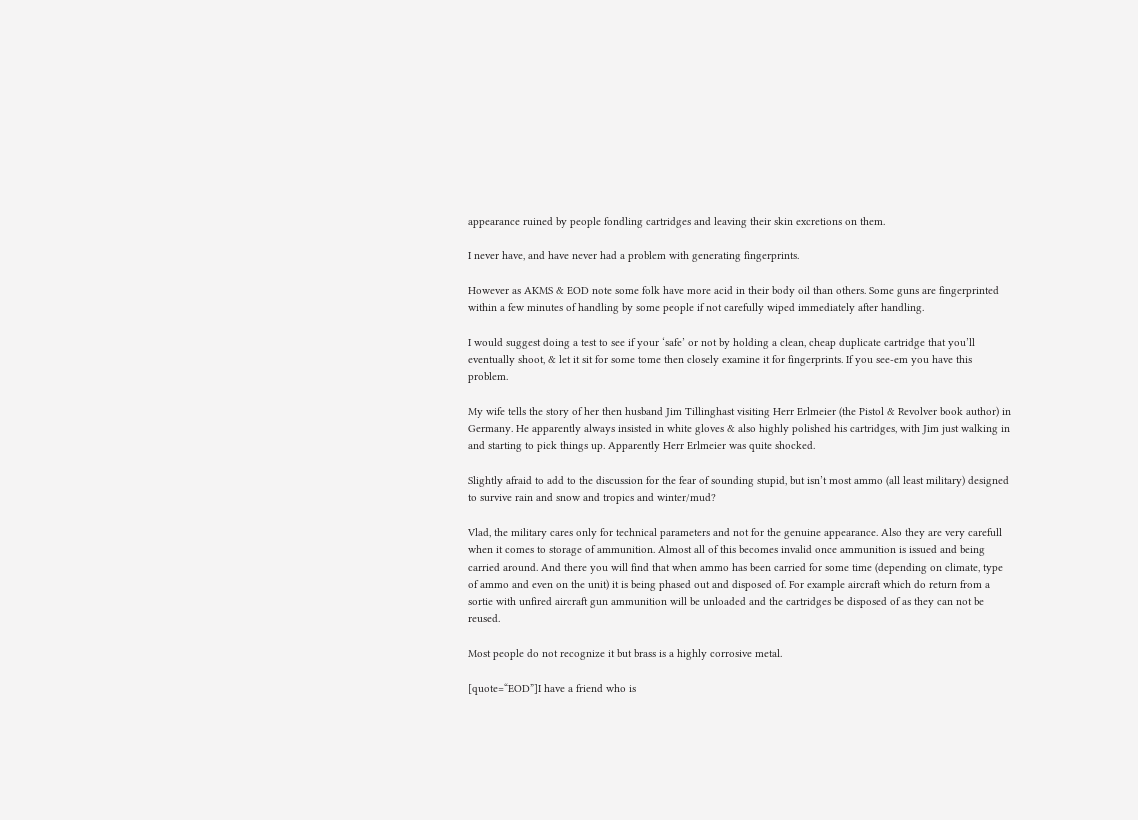appearance ruined by people fondling cartridges and leaving their skin excretions on them.

I never have, and have never had a problem with generating fingerprints.

However as AKMS & EOD note some folk have more acid in their body oil than others. Some guns are fingerprinted within a few minutes of handling by some people if not carefully wiped immediately after handling.

I would suggest doing a test to see if your ‘safe’ or not by holding a clean, cheap duplicate cartridge that you’ll eventually shoot, & let it sit for some tome then closely examine it for fingerprints. If you see-em you have this problem.

My wife tells the story of her then husband Jim Tillinghast visiting Herr Erlmeier (the Pistol & Revolver book author) in Germany. He apparently always insisted in white gloves & also highly polished his cartridges, with Jim just walking in and starting to pick things up. Apparently Herr Erlmeier was quite shocked.

Slightly afraid to add to the discussion for the fear of sounding stupid, but isn’t most ammo (all least military) designed to survive rain and snow and tropics and winter/mud?

Vlad, the military cares only for technical parameters and not for the genuine appearance. Also they are very carefull when it comes to storage of ammunition. Almost all of this becomes invalid once ammunition is issued and being carried around. And there you will find that when ammo has been carried for some time (depending on climate, type of ammo and even on the unit) it is being phased out and disposed of. For example aircraft which do return from a sortie with unfired aircraft gun ammunition will be unloaded and the cartridges be disposed of as they can not be reused.

Most people do not recognize it but brass is a highly corrosive metal.

[quote=“EOD”]I have a friend who is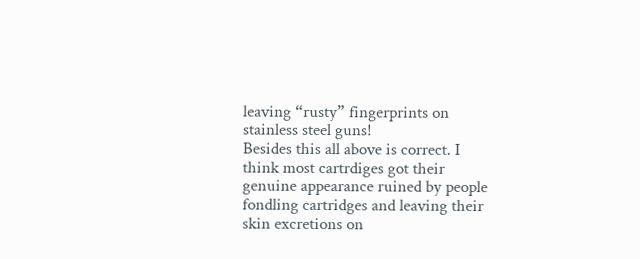leaving “rusty” fingerprints on stainless steel guns!
Besides this all above is correct. I think most cartrdiges got their genuine appearance ruined by people fondling cartridges and leaving their skin excretions on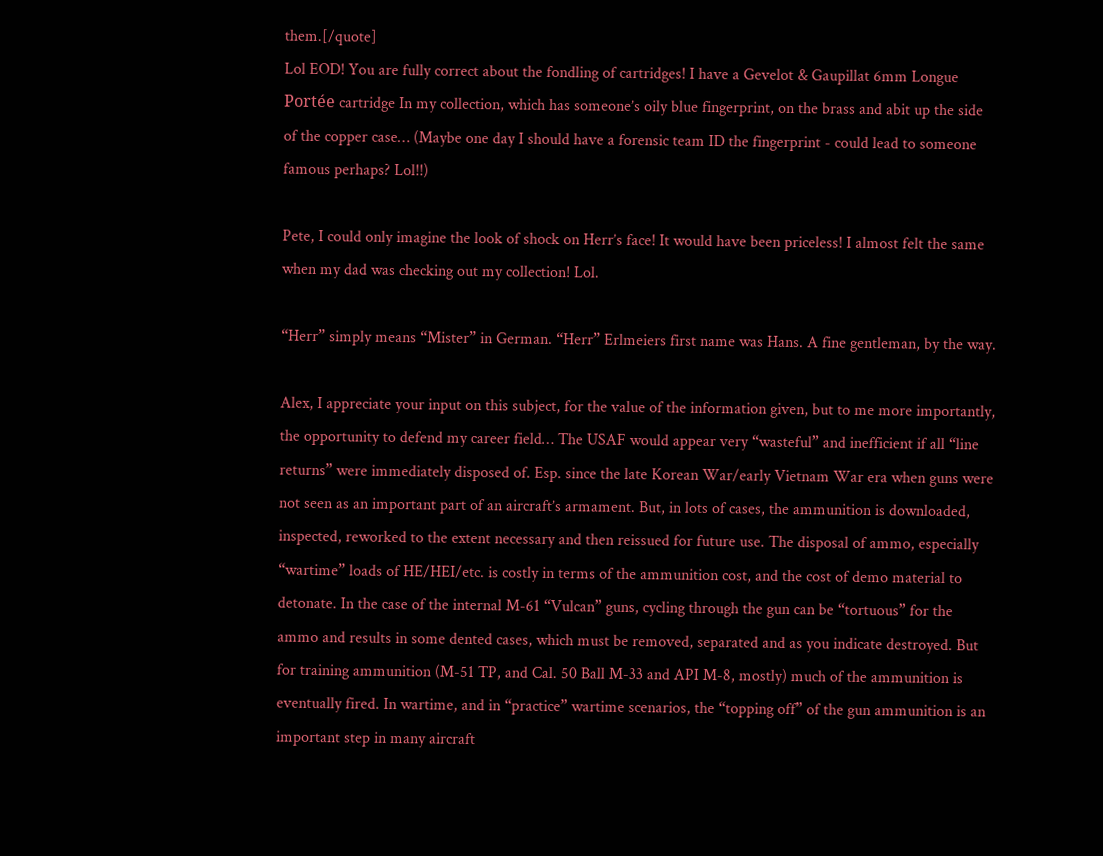them.[/quote]
Lol EOD! You are fully correct about the fondling of cartridges! I have a Gevelot & Gaupillat 6mm Longue Portée cartridge In my collection, which has someone’s oily blue fingerprint, on the brass and abit up the side of the copper case… (Maybe one day I should have a forensic team ID the fingerprint - could lead to someone famous perhaps? Lol!!)

Pete, I could only imagine the look of shock on Herr’s face! It would have been priceless! I almost felt the same when my dad was checking out my collection! Lol.

“Herr” simply means “Mister” in German. “Herr” Erlmeiers first name was Hans. A fine gentleman, by the way.

Alex, I appreciate your input on this subject, for the value of the information given, but to me more importantly, the opportunity to defend my career field… The USAF would appear very “wasteful” and inefficient if all “line returns” were immediately disposed of. Esp. since the late Korean War/early Vietnam War era when guns were not seen as an important part of an aircraft’s armament. But, in lots of cases, the ammunition is downloaded, inspected, reworked to the extent necessary and then reissued for future use. The disposal of ammo, especially “wartime” loads of HE/HEI/etc. is costly in terms of the ammunition cost, and the cost of demo material to detonate. In the case of the internal M-61 “Vulcan” guns, cycling through the gun can be “tortuous” for the ammo and results in some dented cases, which must be removed, separated and as you indicate destroyed. But for training ammunition (M-51 TP, and Cal. 50 Ball M-33 and API M-8, mostly) much of the ammunition is eventually fired. In wartime, and in “practice” wartime scenarios, the “topping off” of the gun ammunition is an important step in many aircraft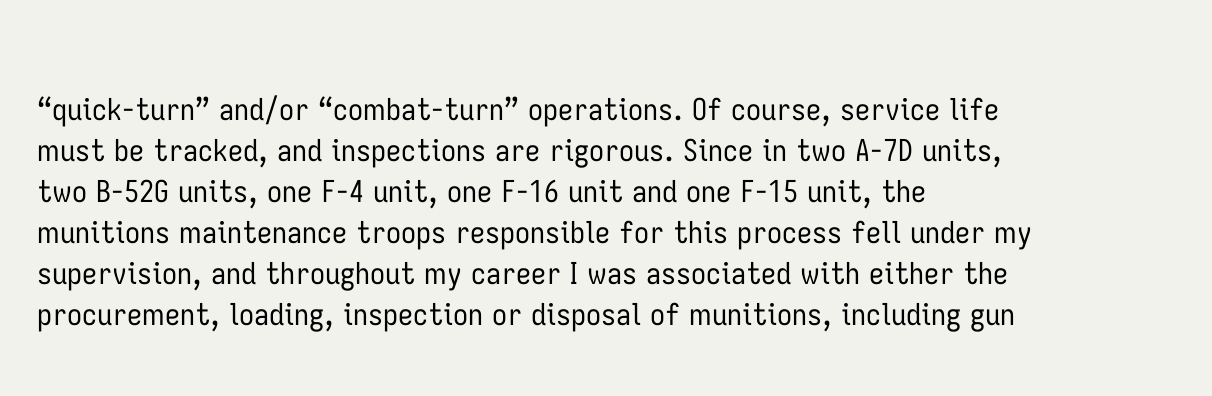“quick-turn” and/or “combat-turn” operations. Of course, service life must be tracked, and inspections are rigorous. Since in two A-7D units, two B-52G units, one F-4 unit, one F-16 unit and one F-15 unit, the munitions maintenance troops responsible for this process fell under my supervision, and throughout my career I was associated with either the procurement, loading, inspection or disposal of munitions, including gun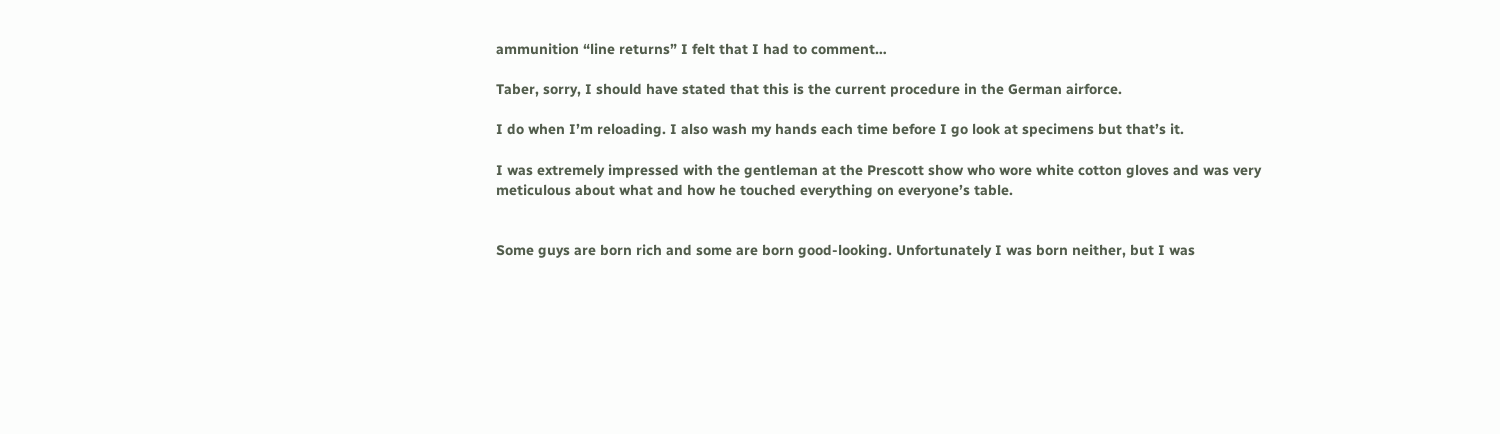ammunition “line returns” I felt that I had to comment…

Taber, sorry, I should have stated that this is the current procedure in the German airforce.

I do when I’m reloading. I also wash my hands each time before I go look at specimens but that’s it.

I was extremely impressed with the gentleman at the Prescott show who wore white cotton gloves and was very meticulous about what and how he touched everything on everyone’s table.


Some guys are born rich and some are born good-looking. Unfortunately I was born neither, but I was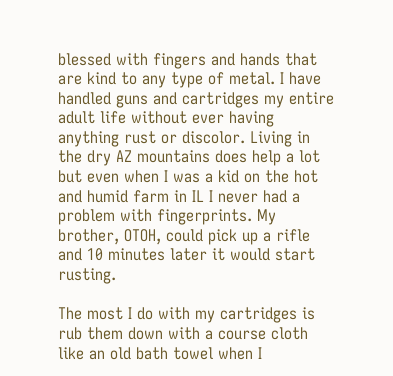blessed with fingers and hands that are kind to any type of metal. I have handled guns and cartridges my entire adult life without ever having anything rust or discolor. Living in the dry AZ mountains does help a lot but even when I was a kid on the hot and humid farm in IL I never had a problem with fingerprints. My brother, OTOH, could pick up a rifle and 10 minutes later it would start rusting.

The most I do with my cartridges is rub them down with a course cloth like an old bath towel when I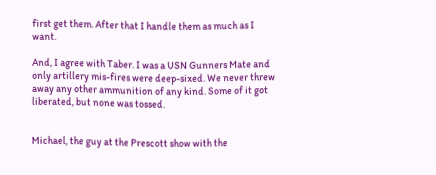first get them. After that I handle them as much as I want.

And, I agree with Taber. I was a USN Gunners Mate and only artillery mis-fires were deep-sixed. We never threw away any other ammunition of any kind. Some of it got liberated, but none was tossed.


Michael, the guy at the Prescott show with the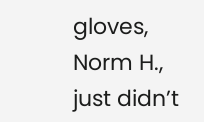gloves, Norm H., just didn’t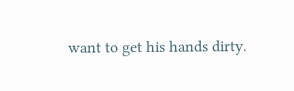want to get his hands dirty.